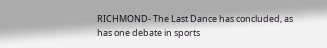RICHMOND- The Last Dance has concluded, as has one debate in sports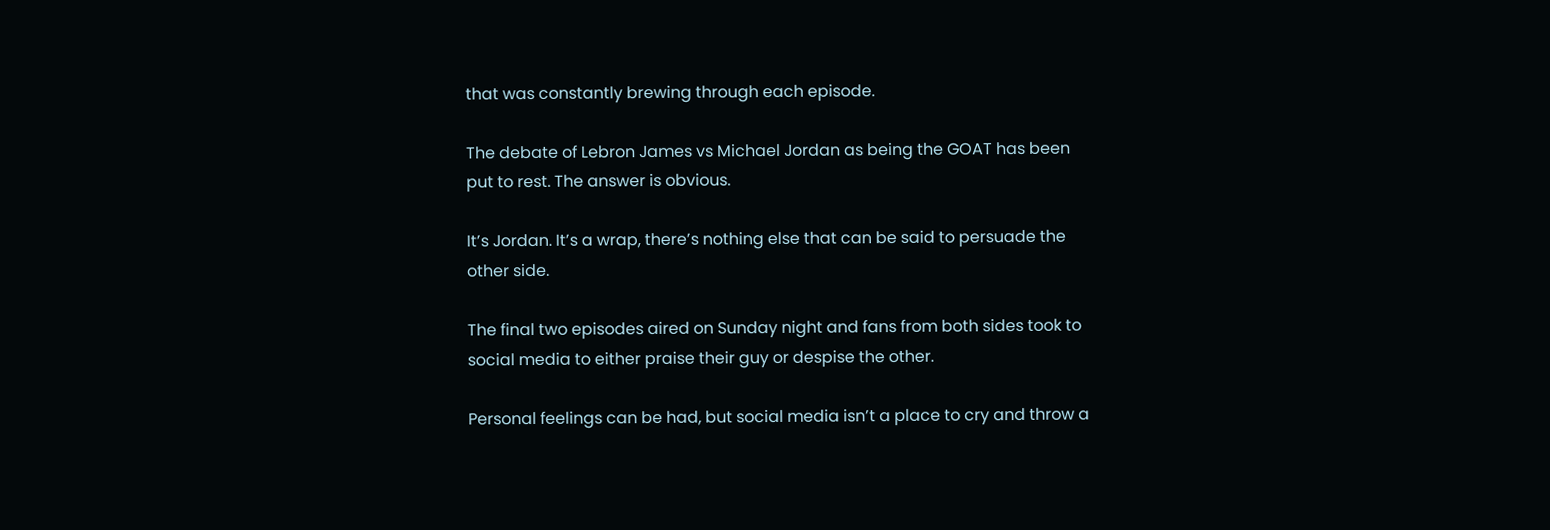that was constantly brewing through each episode.

The debate of Lebron James vs Michael Jordan as being the GOAT has been put to rest. The answer is obvious.

It’s Jordan. It’s a wrap, there’s nothing else that can be said to persuade the other side.

The final two episodes aired on Sunday night and fans from both sides took to social media to either praise their guy or despise the other.

Personal feelings can be had, but social media isn’t a place to cry and throw a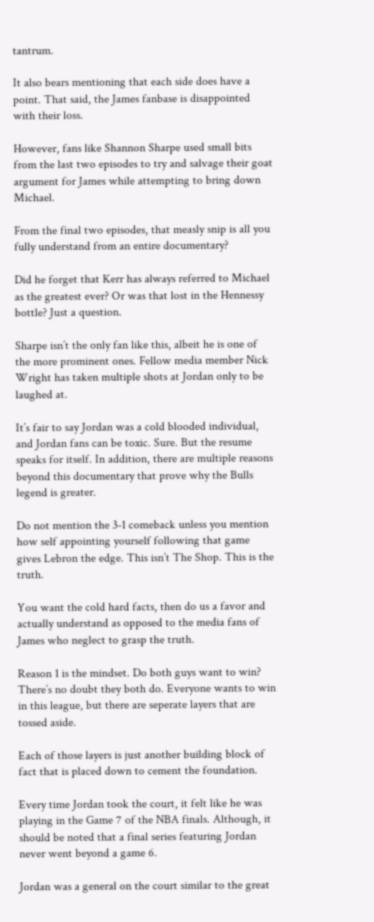tantrum.

It also bears mentioning that each side does have a point. That said, the James fanbase is disappointed with their loss.

However, fans like Shannon Sharpe used small bits from the last two episodes to try and salvage their goat argument for James while attempting to bring down Michael.

From the final two episodes, that measly snip is all you fully understand from an entire documentary?

Did he forget that Kerr has always referred to Michael as the greatest ever? Or was that lost in the Hennessy bottle? Just a question.

Sharpe isn’t the only fan like this, albeit he is one of the more prominent ones. Fellow media member Nick Wright has taken multiple shots at Jordan only to be laughed at.

It’s fair to say Jordan was a cold blooded individual, and Jordan fans can be toxic. Sure. But the resume speaks for itself. In addition, there are multiple reasons beyond this documentary that prove why the Bulls legend is greater.

Do not mention the 3-1 comeback unless you mention how self appointing yourself following that game gives Lebron the edge. This isn’t The Shop. This is the truth.

You want the cold hard facts, then do us a favor and actually understand as opposed to the media fans of James who neglect to grasp the truth.

Reason 1 is the mindset. Do both guys want to win? There’s no doubt they both do. Everyone wants to win in this league, but there are seperate layers that are tossed aside.

Each of those layers is just another building block of fact that is placed down to cement the foundation.

Every time Jordan took the court, it felt like he was playing in the Game 7 of the NBA finals. Although, it should be noted that a final series featuring Jordan never went beyond a game 6.

Jordan was a general on the court similar to the great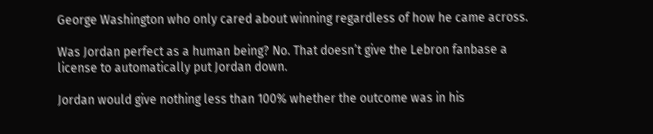George Washington who only cared about winning regardless of how he came across.

Was Jordan perfect as a human being? No. That doesn’t give the Lebron fanbase a license to automatically put Jordan down.

Jordan would give nothing less than 100% whether the outcome was in his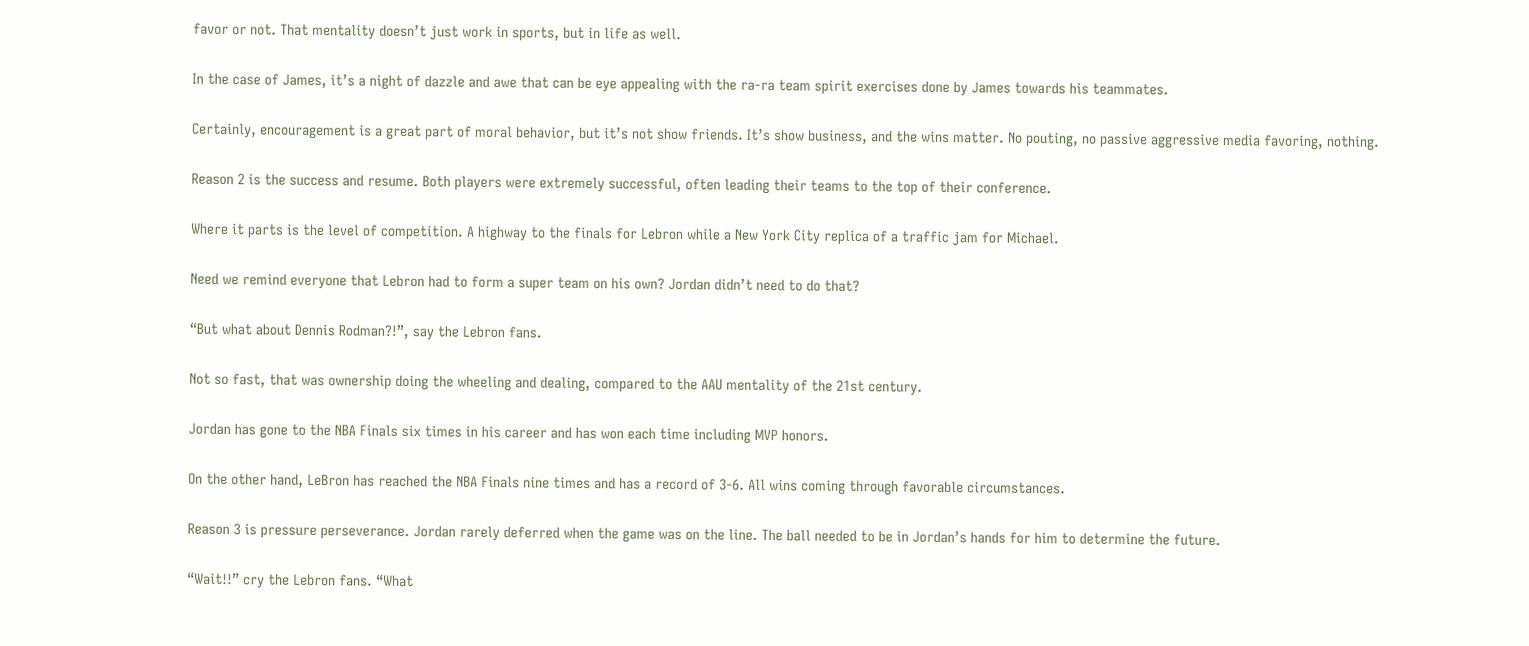favor or not. That mentality doesn’t just work in sports, but in life as well.

In the case of James, it’s a night of dazzle and awe that can be eye appealing with the ra-ra team spirit exercises done by James towards his teammates.

Certainly, encouragement is a great part of moral behavior, but it’s not show friends. It’s show business, and the wins matter. No pouting, no passive aggressive media favoring, nothing.

Reason 2 is the success and resume. Both players were extremely successful, often leading their teams to the top of their conference.

Where it parts is the level of competition. A highway to the finals for Lebron while a New York City replica of a traffic jam for Michael.

Need we remind everyone that Lebron had to form a super team on his own? Jordan didn’t need to do that?

“But what about Dennis Rodman?!”, say the Lebron fans.

Not so fast, that was ownership doing the wheeling and dealing, compared to the AAU mentality of the 21st century.

Jordan has gone to the NBA Finals six times in his career and has won each time including MVP honors.

On the other hand, LeBron has reached the NBA Finals nine times and has a record of 3-6. All wins coming through favorable circumstances.

Reason 3 is pressure perseverance. Jordan rarely deferred when the game was on the line. The ball needed to be in Jordan’s hands for him to determine the future.

“Wait!!” cry the Lebron fans. “What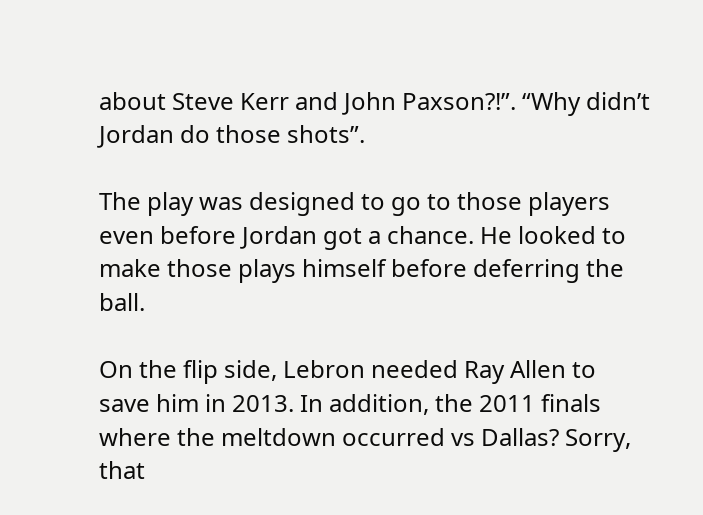about Steve Kerr and John Paxson?!”. “Why didn’t Jordan do those shots”.

The play was designed to go to those players even before Jordan got a chance. He looked to make those plays himself before deferring the ball.

On the flip side, Lebron needed Ray Allen to save him in 2013. In addition, the 2011 finals where the meltdown occurred vs Dallas? Sorry, that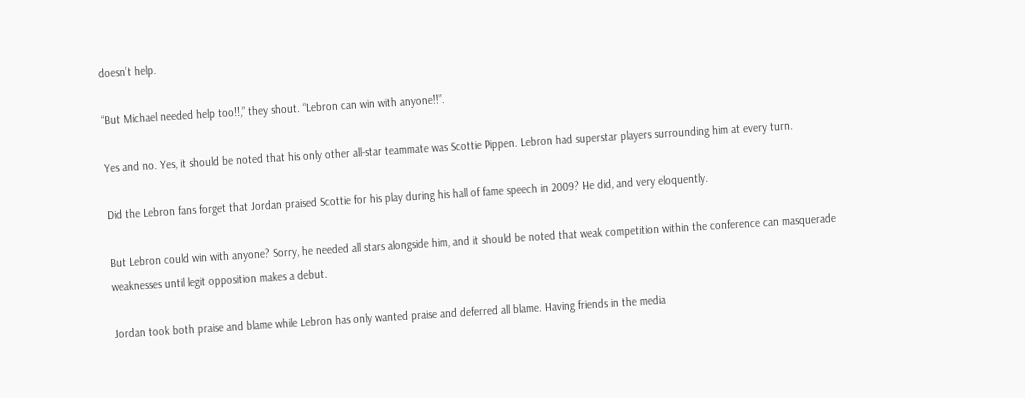doesn’t help.

“But Michael needed help too!!,” they shout. “Lebron can win with anyone!!”.

Yes and no. Yes, it should be noted that his only other all-star teammate was Scottie Pippen. Lebron had superstar players surrounding him at every turn.

Did the Lebron fans forget that Jordan praised Scottie for his play during his hall of fame speech in 2009? He did, and very eloquently.

But Lebron could win with anyone? Sorry, he needed all stars alongside him, and it should be noted that weak competition within the conference can masquerade weaknesses until legit opposition makes a debut.

Jordan took both praise and blame while Lebron has only wanted praise and deferred all blame. Having friends in the media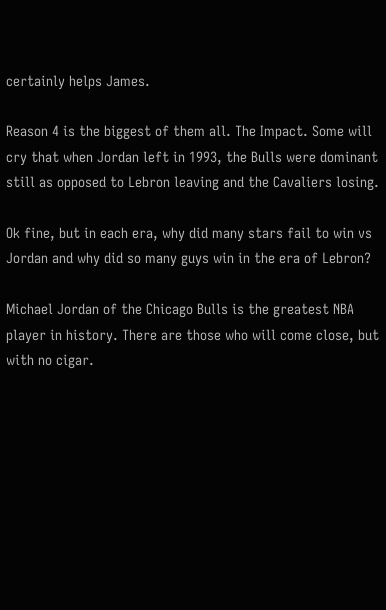certainly helps James.

Reason 4 is the biggest of them all. The Impact. Some will cry that when Jordan left in 1993, the Bulls were dominant still as opposed to Lebron leaving and the Cavaliers losing.

Ok fine, but in each era, why did many stars fail to win vs Jordan and why did so many guys win in the era of Lebron?

Michael Jordan of the Chicago Bulls is the greatest NBA player in history. There are those who will come close, but with no cigar.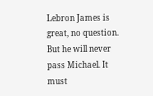Lebron James is great, no question. But he will never pass Michael. It must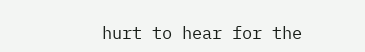hurt to hear for the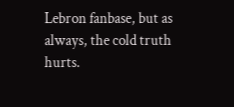Lebron fanbase, but as always, the cold truth hurts.